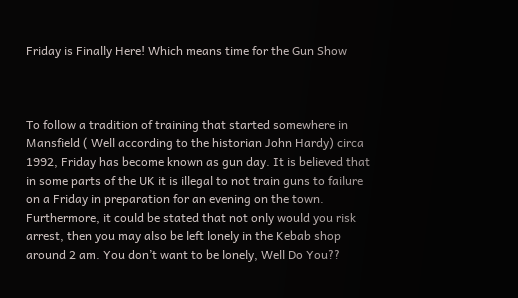Friday is Finally Here! Which means time for the Gun Show



To follow a tradition of training that started somewhere in Mansfield ( Well according to the historian John Hardy) circa 1992, Friday has become known as gun day. It is believed that in some parts of the UK it is illegal to not train guns to failure on a Friday in preparation for an evening on the town. Furthermore, it could be stated that not only would you risk arrest, then you may also be left lonely in the Kebab shop around 2 am. You don’t want to be lonely, Well Do You??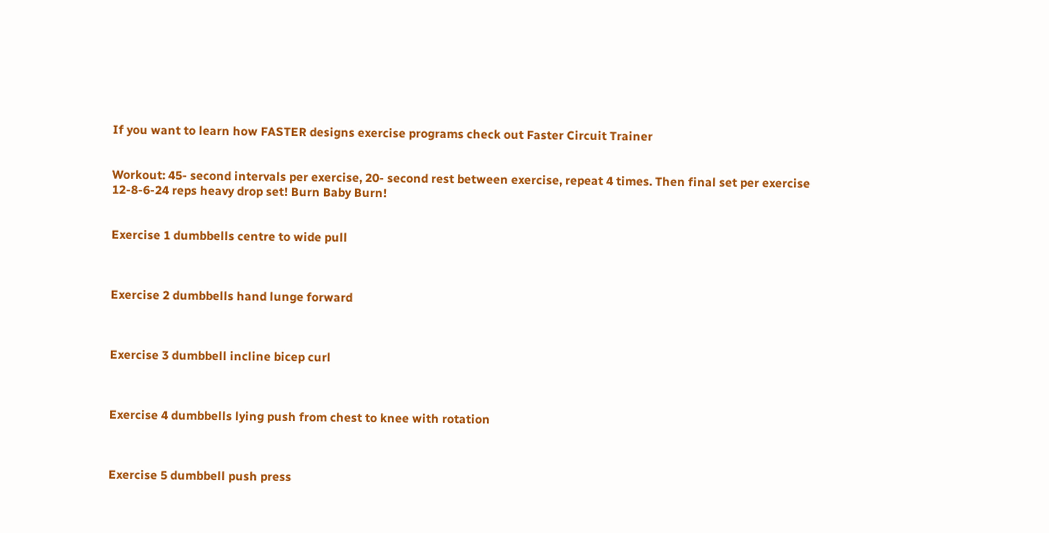If you want to learn how FASTER designs exercise programs check out Faster Circuit Trainer


Workout: 45- second intervals per exercise, 20- second rest between exercise, repeat 4 times. Then final set per exercise  12-8-6-24 reps heavy drop set! Burn Baby Burn!


Exercise 1 dumbbells centre to wide pull



Exercise 2 dumbbells hand lunge forward



Exercise 3 dumbbell incline bicep curl



Exercise 4 dumbbells lying push from chest to knee with rotation



Exercise 5 dumbbell push press